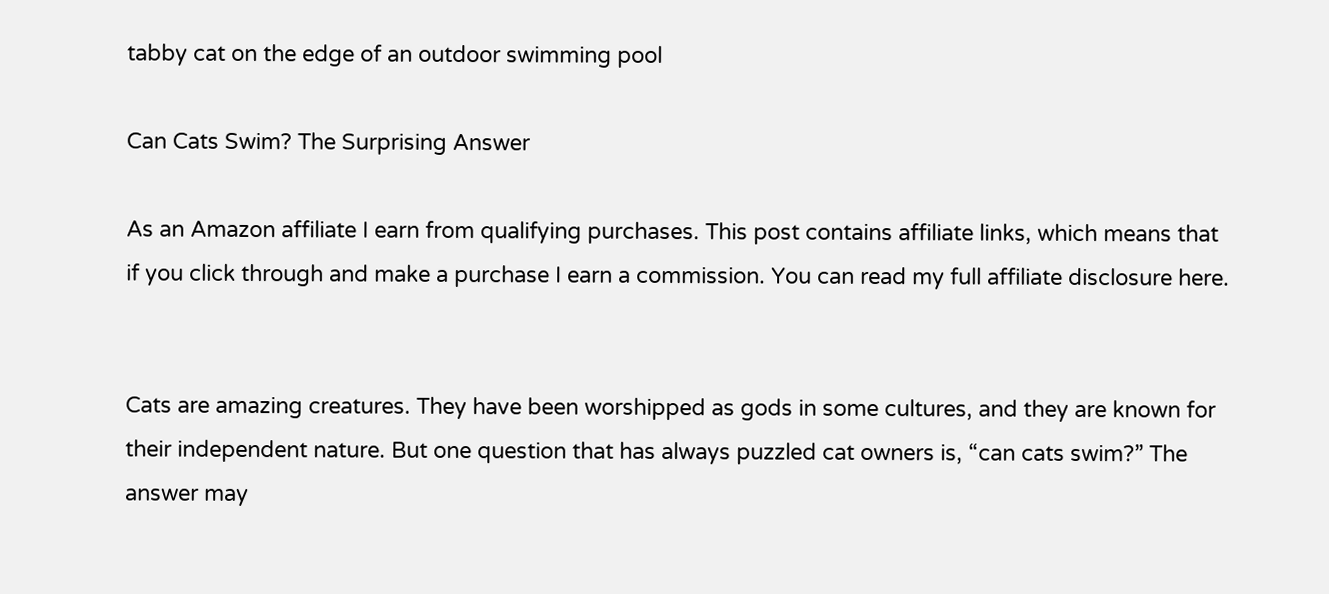tabby cat on the edge of an outdoor swimming pool

Can Cats Swim? The Surprising Answer

As an Amazon affiliate I earn from qualifying purchases. This post contains affiliate links, which means that if you click through and make a purchase I earn a commission. You can read my full affiliate disclosure here.


Cats are amazing creatures. They have been worshipped as gods in some cultures, and they are known for their independent nature. But one question that has always puzzled cat owners is, “can cats swim?” The answer may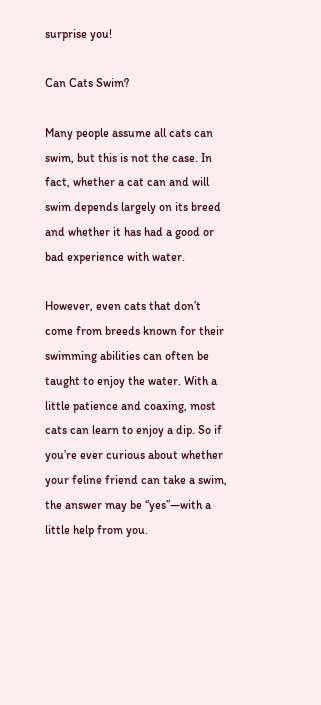surprise you!

Can Cats Swim?

Many people assume all cats can swim, but this is not the case. In fact, whether a cat can and will swim depends largely on its breed and whether it has had a good or bad experience with water.

However, even cats that don’t come from breeds known for their swimming abilities can often be taught to enjoy the water. With a little patience and coaxing, most cats can learn to enjoy a dip. So if you’re ever curious about whether your feline friend can take a swim, the answer may be “yes”—with a little help from you.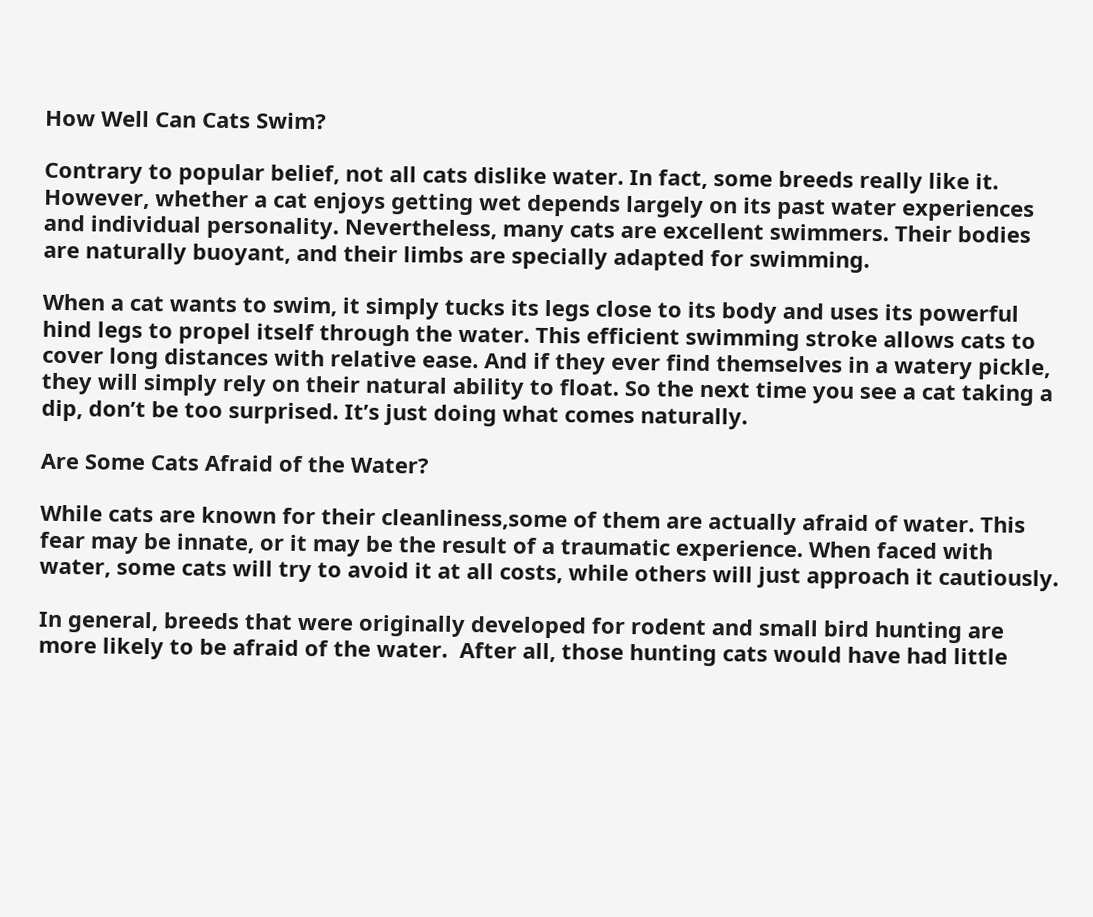How Well Can Cats Swim?

Contrary to popular belief, not all cats dislike water. In fact, some breeds really like it. However, whether a cat enjoys getting wet depends largely on its past water experiences and individual personality. Nevertheless, many cats are excellent swimmers. Their bodies are naturally buoyant, and their limbs are specially adapted for swimming.

When a cat wants to swim, it simply tucks its legs close to its body and uses its powerful hind legs to propel itself through the water. This efficient swimming stroke allows cats to cover long distances with relative ease. And if they ever find themselves in a watery pickle, they will simply rely on their natural ability to float. So the next time you see a cat taking a dip, don’t be too surprised. It’s just doing what comes naturally.

Are Some Cats Afraid of the Water?

While cats are known for their cleanliness,some of them are actually afraid of water. This fear may be innate, or it may be the result of a traumatic experience. When faced with water, some cats will try to avoid it at all costs, while others will just approach it cautiously.

In general, breeds that were originally developed for rodent and small bird hunting are more likely to be afraid of the water.  After all, those hunting cats would have had little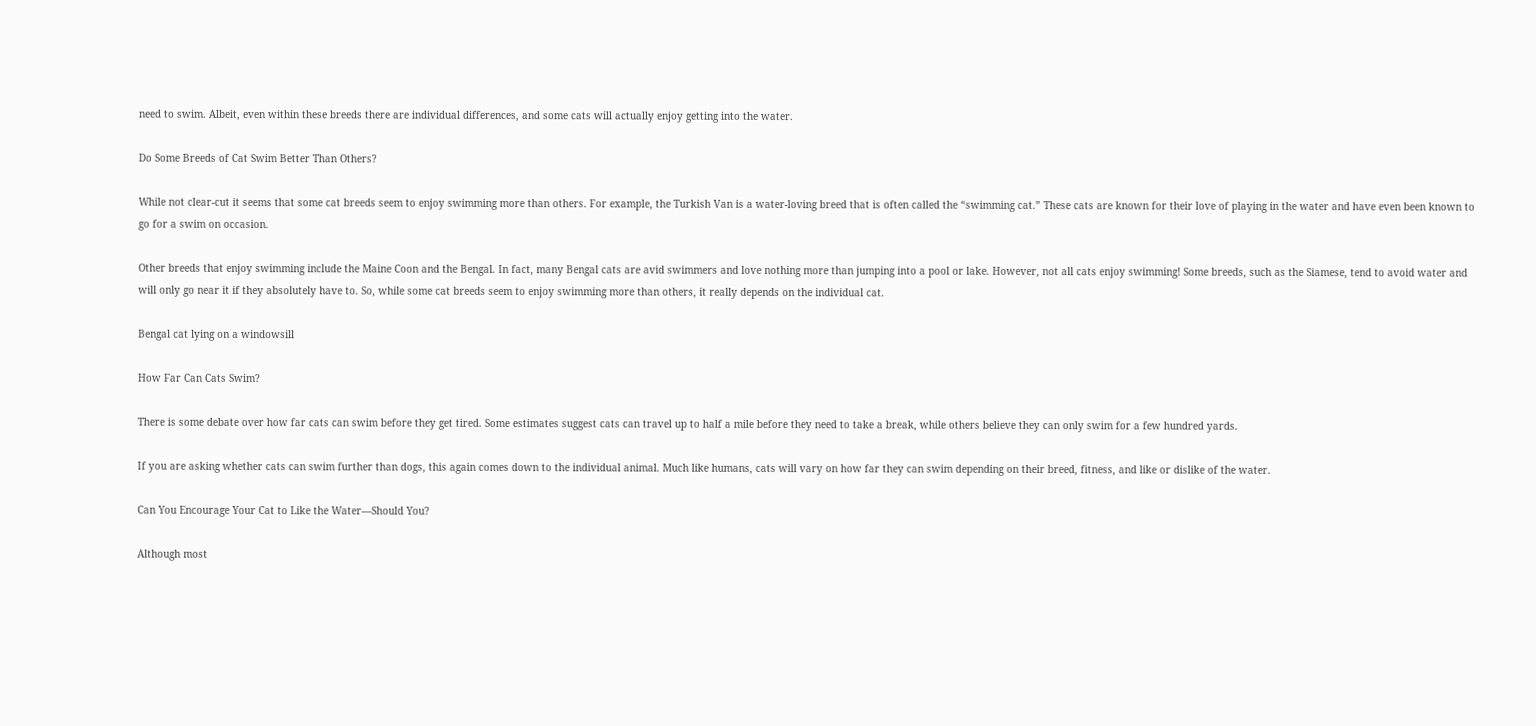need to swim. Albeit, even within these breeds there are individual differences, and some cats will actually enjoy getting into the water.

Do Some Breeds of Cat Swim Better Than Others?

While not clear-cut it seems that some cat breeds seem to enjoy swimming more than others. For example, the Turkish Van is a water-loving breed that is often called the “swimming cat.” These cats are known for their love of playing in the water and have even been known to go for a swim on occasion.

Other breeds that enjoy swimming include the Maine Coon and the Bengal. In fact, many Bengal cats are avid swimmers and love nothing more than jumping into a pool or lake. However, not all cats enjoy swimming! Some breeds, such as the Siamese, tend to avoid water and will only go near it if they absolutely have to. So, while some cat breeds seem to enjoy swimming more than others, it really depends on the individual cat.

Bengal cat lying on a windowsill

How Far Can Cats Swim?

There is some debate over how far cats can swim before they get tired. Some estimates suggest cats can travel up to half a mile before they need to take a break, while others believe they can only swim for a few hundred yards.

If you are asking whether cats can swim further than dogs, this again comes down to the individual animal. Much like humans, cats will vary on how far they can swim depending on their breed, fitness, and like or dislike of the water.

Can You Encourage Your Cat to Like the Water—Should You?

Although most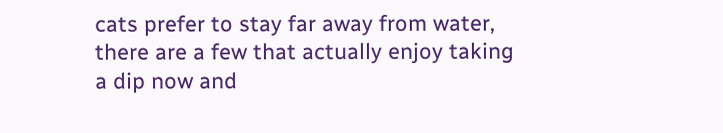cats prefer to stay far away from water, there are a few that actually enjoy taking a dip now and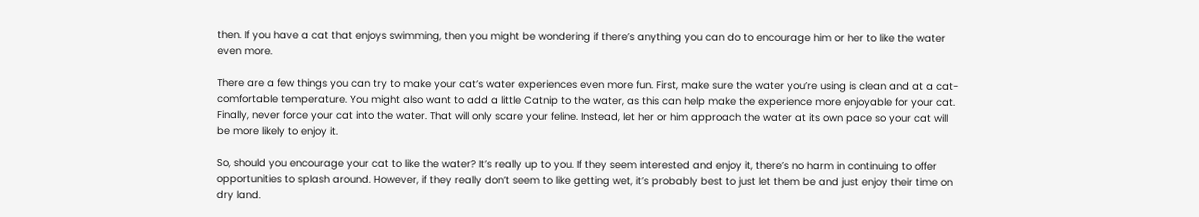then. If you have a cat that enjoys swimming, then you might be wondering if there’s anything you can do to encourage him or her to like the water even more.

There are a few things you can try to make your cat’s water experiences even more fun. First, make sure the water you’re using is clean and at a cat-comfortable temperature. You might also want to add a little Catnip to the water, as this can help make the experience more enjoyable for your cat. Finally, never force your cat into the water. That will only scare your feline. Instead, let her or him approach the water at its own pace so your cat will be more likely to enjoy it.

So, should you encourage your cat to like the water? It’s really up to you. If they seem interested and enjoy it, there’s no harm in continuing to offer opportunities to splash around. However, if they really don’t seem to like getting wet, it’s probably best to just let them be and just enjoy their time on dry land.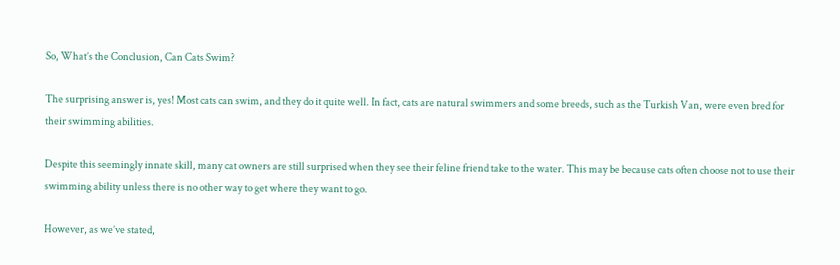So, What’s the Conclusion, Can Cats Swim?

The surprising answer is, yes! Most cats can swim, and they do it quite well. In fact, cats are natural swimmers and some breeds, such as the Turkish Van, were even bred for their swimming abilities.

Despite this seemingly innate skill, many cat owners are still surprised when they see their feline friend take to the water. This may be because cats often choose not to use their swimming ability unless there is no other way to get where they want to go.

However, as we’ve stated,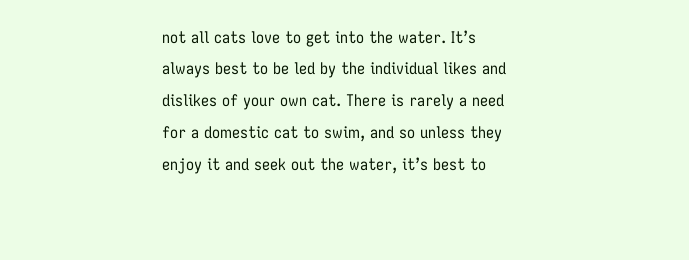not all cats love to get into the water. It’s always best to be led by the individual likes and dislikes of your own cat. There is rarely a need for a domestic cat to swim, and so unless they enjoy it and seek out the water, it’s best to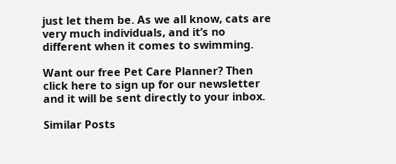just let them be. As we all know, cats are very much individuals, and it’s no different when it comes to swimming.

Want our free Pet Care Planner? Then click here to sign up for our newsletter and it will be sent directly to your inbox.

Similar Posts